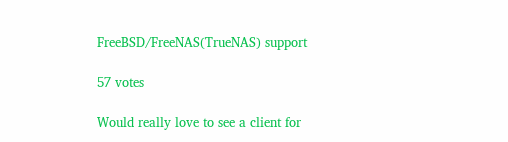FreeBSD/FreeNAS(TrueNAS) support

57 votes

Would really love to see a client for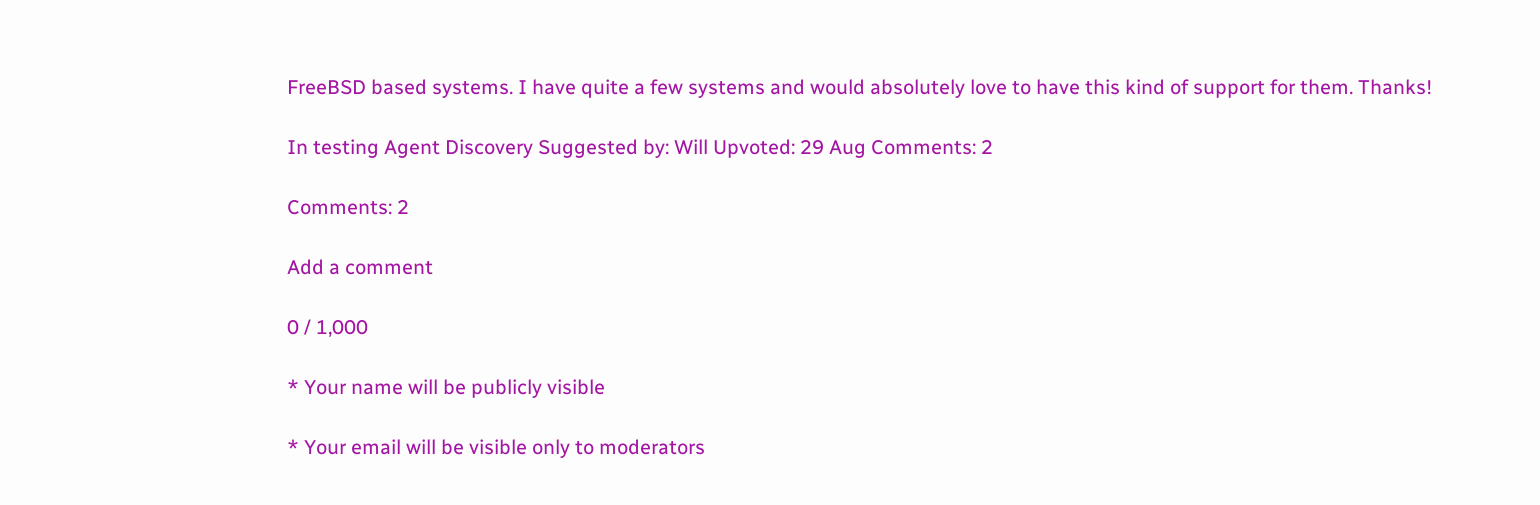FreeBSD based systems. I have quite a few systems and would absolutely love to have this kind of support for them. Thanks!

In testing Agent Discovery Suggested by: Will Upvoted: 29 Aug Comments: 2

Comments: 2

Add a comment

0 / 1,000

* Your name will be publicly visible

* Your email will be visible only to moderators